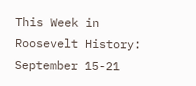This Week in Roosevelt History: September 15-21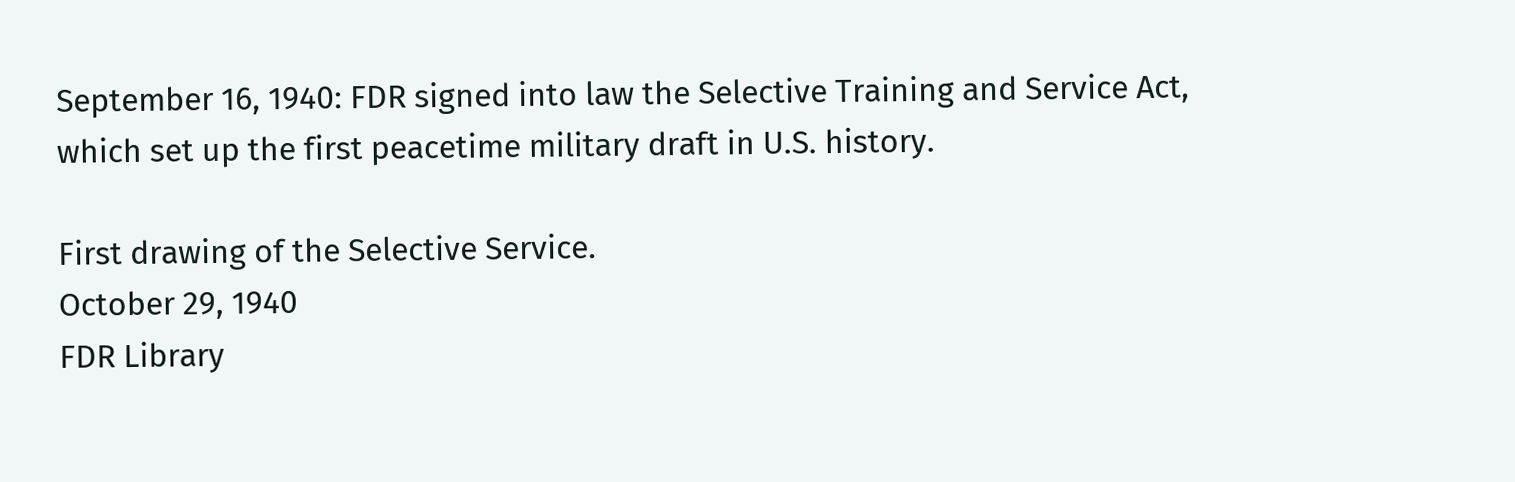September 16, 1940: FDR signed into law the Selective Training and Service Act, which set up the first peacetime military draft in U.S. history.

First drawing of the Selective Service.
October 29, 1940
FDR Library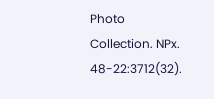Photo Collection. NPx. 48-22:3712(32).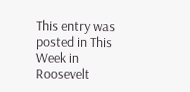This entry was posted in This Week in Roosevelt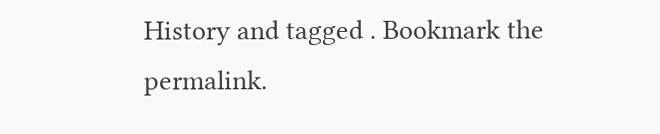History and tagged . Bookmark the permalink.